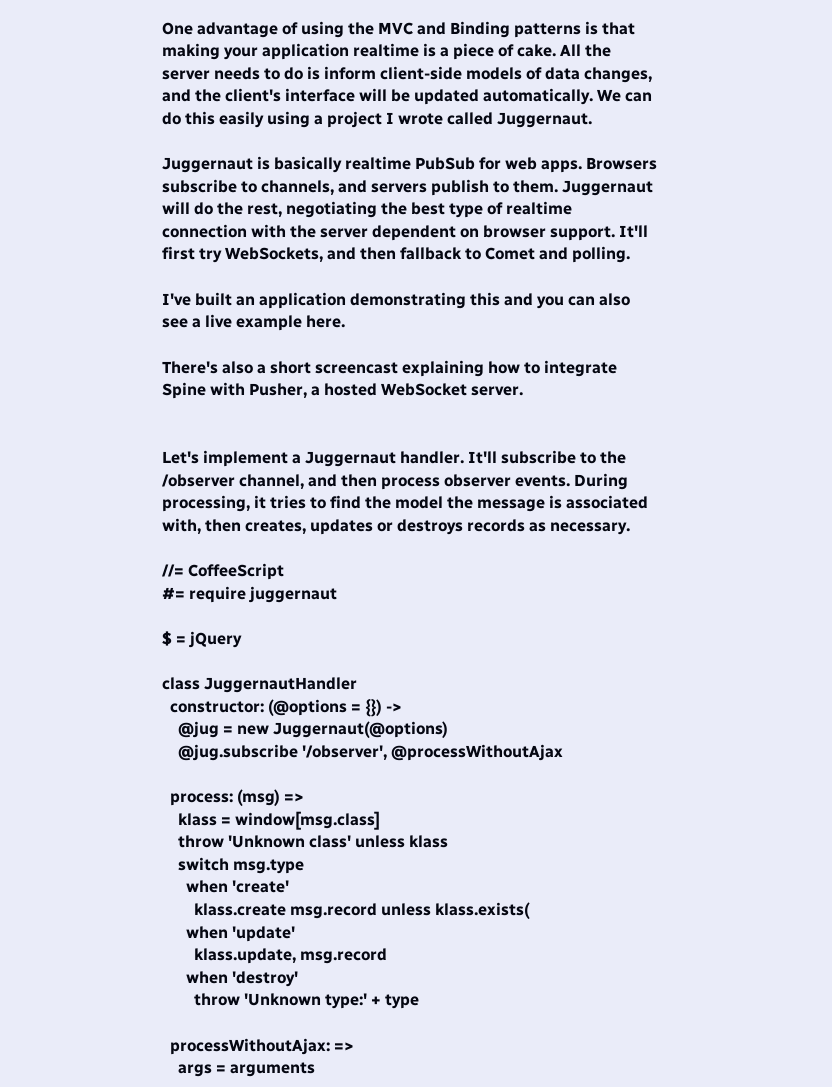One advantage of using the MVC and Binding patterns is that making your application realtime is a piece of cake. All the server needs to do is inform client-side models of data changes, and the client's interface will be updated automatically. We can do this easily using a project I wrote called Juggernaut.

Juggernaut is basically realtime PubSub for web apps. Browsers subscribe to channels, and servers publish to them. Juggernaut will do the rest, negotiating the best type of realtime connection with the server dependent on browser support. It'll first try WebSockets, and then fallback to Comet and polling.

I've built an application demonstrating this and you can also see a live example here.

There's also a short screencast explaining how to integrate Spine with Pusher, a hosted WebSocket server.


Let's implement a Juggernaut handler. It'll subscribe to the /observer channel, and then process observer events. During processing, it tries to find the model the message is associated with, then creates, updates or destroys records as necessary.

//= CoffeeScript
#= require juggernaut

$ = jQuery

class JuggernautHandler
  constructor: (@options = {}) ->
    @jug = new Juggernaut(@options)
    @jug.subscribe '/observer', @processWithoutAjax

  process: (msg) =>
    klass = window[msg.class]
    throw 'Unknown class' unless klass
    switch msg.type
      when 'create'
        klass.create msg.record unless klass.exists(
      when 'update'
        klass.update, msg.record
      when 'destroy'
        throw 'Unknown type:' + type

  processWithoutAjax: =>
    args = arguments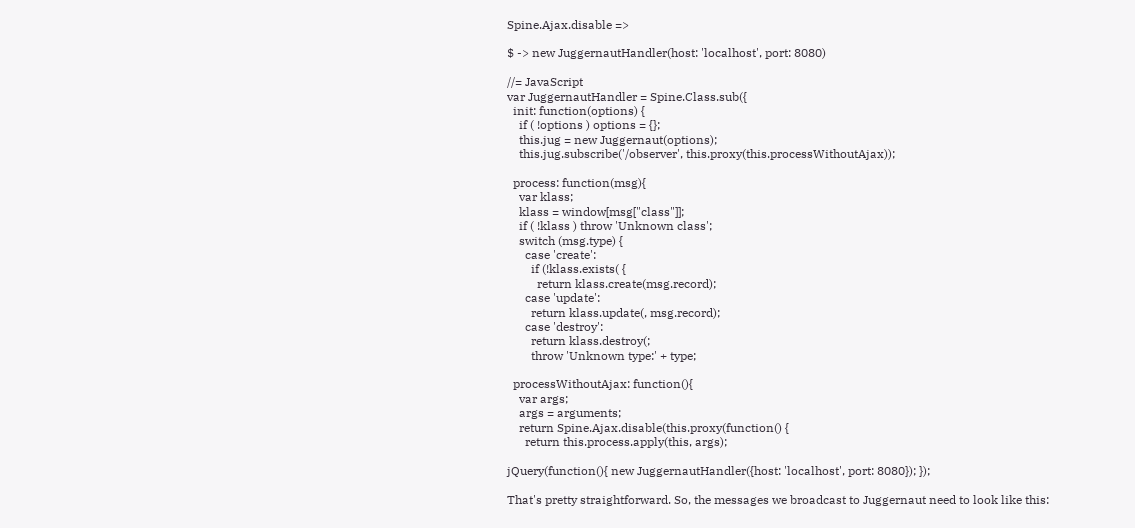Spine.Ajax.disable =>

$ -> new JuggernautHandler(host: 'localhost', port: 8080)

//= JavaScript
var JuggernautHandler = Spine.Class.sub({
  init: function(options) {
    if ( !options ) options = {};
    this.jug = new Juggernaut(options);
    this.jug.subscribe('/observer', this.proxy(this.processWithoutAjax));

  process: function(msg){
    var klass;
    klass = window[msg["class"]];
    if ( !klass ) throw 'Unknown class';
    switch (msg.type) {
      case 'create':
        if (!klass.exists( {
          return klass.create(msg.record);
      case 'update':
        return klass.update(, msg.record);
      case 'destroy':
        return klass.destroy(;
        throw 'Unknown type:' + type;

  processWithoutAjax: function(){
    var args;
    args = arguments;
    return Spine.Ajax.disable(this.proxy(function() {
      return this.process.apply(this, args);

jQuery(function(){ new JuggernautHandler({host: 'localhost', port: 8080}); });

That's pretty straightforward. So, the messages we broadcast to Juggernaut need to look like this: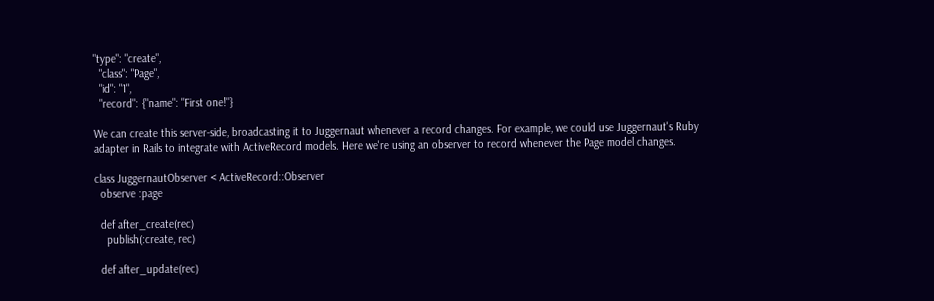"type": "create",
  "class": "Page",
  "id": "1",
  "record": {"name": "First one!"}

We can create this server-side, broadcasting it to Juggernaut whenever a record changes. For example, we could use Juggernaut's Ruby adapter in Rails to integrate with ActiveRecord models. Here we're using an observer to record whenever the Page model changes.

class JuggernautObserver < ActiveRecord::Observer
  observe :page

  def after_create(rec)
    publish(:create, rec)

  def after_update(rec)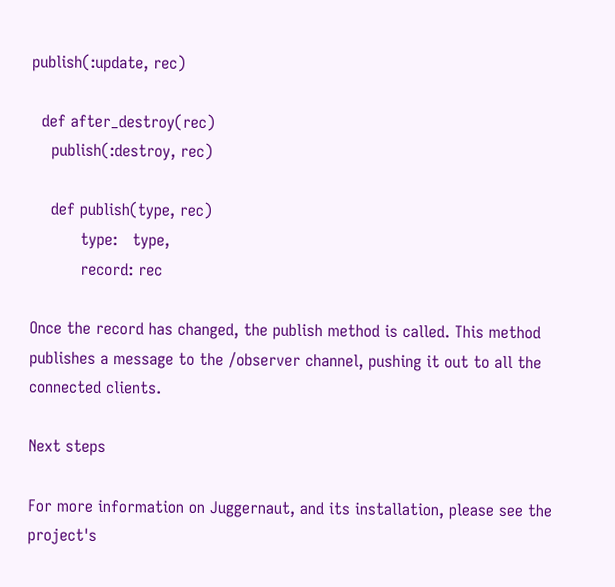publish(:update, rec)

  def after_destroy(rec)
    publish(:destroy, rec)

    def publish(type, rec)
          type:   type,
          record: rec

Once the record has changed, the publish method is called. This method publishes a message to the /observer channel, pushing it out to all the connected clients.

Next steps

For more information on Juggernaut, and its installation, please see the project's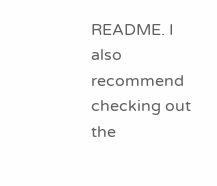README. I also recommend checking out the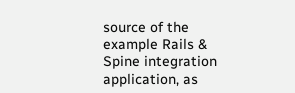source of the example Rails & Spine integration application, as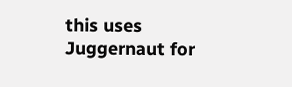this uses Juggernaut for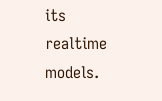its realtime models.